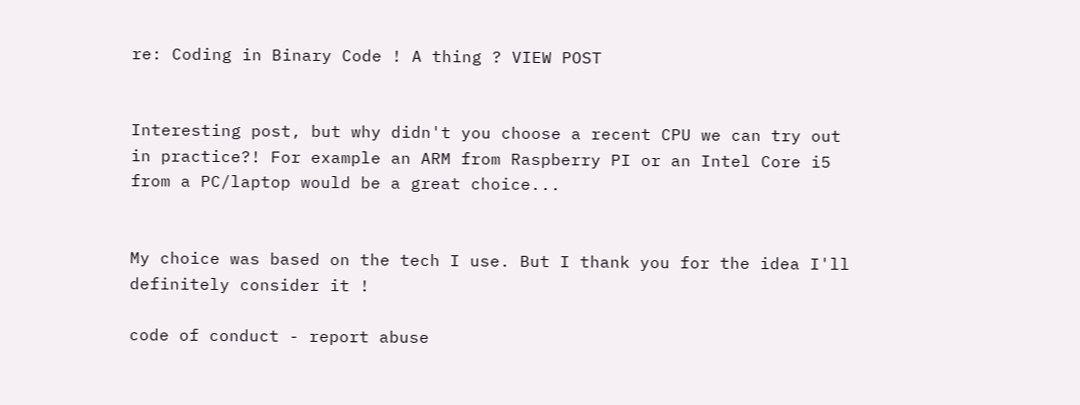re: Coding in Binary Code ! A thing ? VIEW POST


Interesting post, but why didn't you choose a recent CPU we can try out in practice?! For example an ARM from Raspberry PI or an Intel Core i5 from a PC/laptop would be a great choice...


My choice was based on the tech I use. But I thank you for the idea I'll definitely consider it !

code of conduct - report abuse